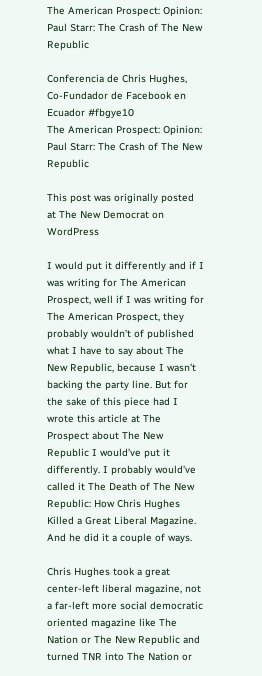The American Prospect: Opinion: Paul Starr: The Crash of The New Republic

Conferencia de Chris Hughes, Co-Fundador de Facebook en Ecuador #fbgye10
The American Prospect: Opinion: Paul Starr: The Crash of The New Republic

This post was originally posted at The New Democrat on WordPress

I would put it differently and if I was writing for The American Prospect, well if I was writing for The American Prospect, they probably wouldn’t of published what I have to say about The New Republic, because I wasn’t backing the party line. But for the sake of this piece had I wrote this article at The Prospect about The New Republic I would’ve put it differently. I probably would’ve called it The Death of The New Republic: How Chris Hughes Killed a Great Liberal Magazine. And he did it a couple of ways.

Chris Hughes took a great center-left liberal magazine, not a far-left more social democratic oriented magazine like The Nation or The New Republic and turned TNR into The Nation or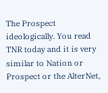The Prospect ideologically. You read TNR today and it is very similar to Nation or Prospect or the AlterNet,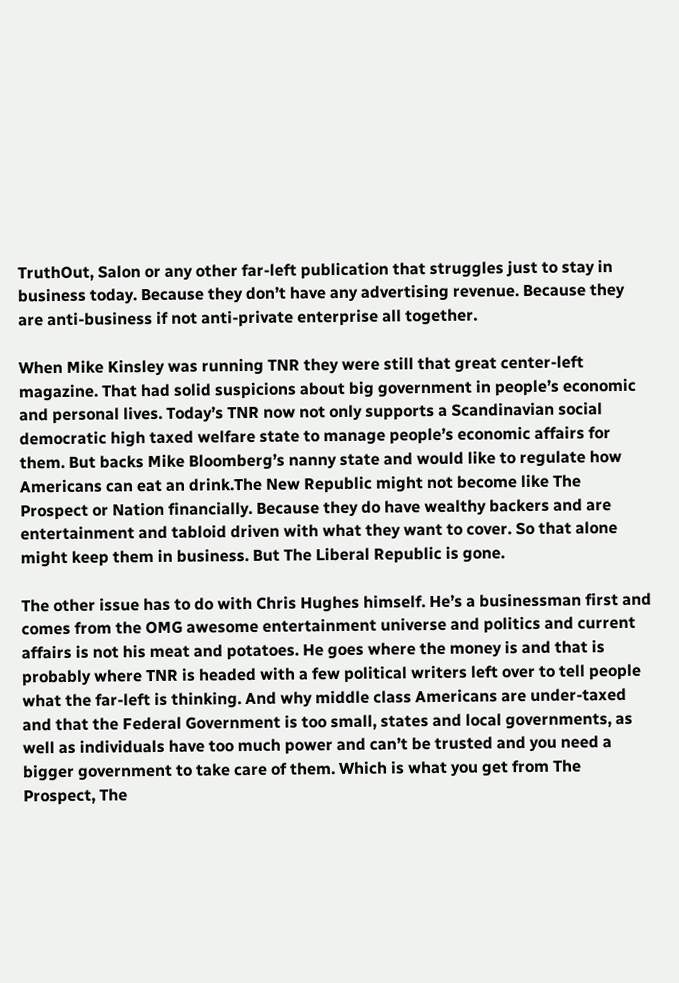TruthOut, Salon or any other far-left publication that struggles just to stay in business today. Because they don’t have any advertising revenue. Because they are anti-business if not anti-private enterprise all together.

When Mike Kinsley was running TNR they were still that great center-left magazine. That had solid suspicions about big government in people’s economic and personal lives. Today’s TNR now not only supports a Scandinavian social democratic high taxed welfare state to manage people’s economic affairs for them. But backs Mike Bloomberg’s nanny state and would like to regulate how Americans can eat an drink.The New Republic might not become like The Prospect or Nation financially. Because they do have wealthy backers and are entertainment and tabloid driven with what they want to cover. So that alone might keep them in business. But The Liberal Republic is gone.

The other issue has to do with Chris Hughes himself. He’s a businessman first and comes from the OMG awesome entertainment universe and politics and current affairs is not his meat and potatoes. He goes where the money is and that is probably where TNR is headed with a few political writers left over to tell people what the far-left is thinking. And why middle class Americans are under-taxed and that the Federal Government is too small, states and local governments, as well as individuals have too much power and can’t be trusted and you need a bigger government to take care of them. Which is what you get from The Prospect, The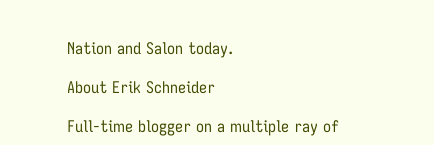Nation and Salon today.

About Erik Schneider

Full-time blogger on a multiple ray of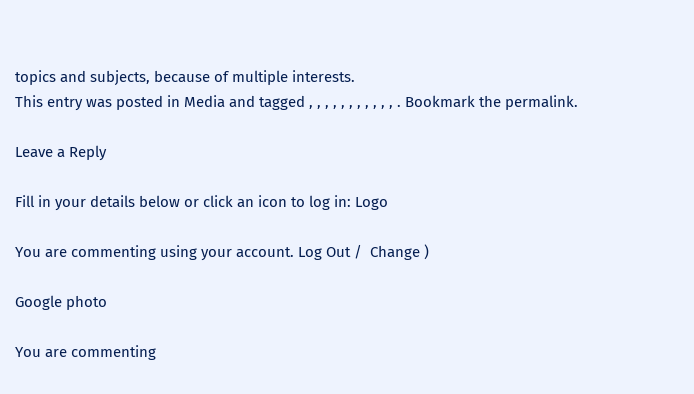topics and subjects, because of multiple interests.
This entry was posted in Media and tagged , , , , , , , , , , , . Bookmark the permalink.

Leave a Reply

Fill in your details below or click an icon to log in: Logo

You are commenting using your account. Log Out /  Change )

Google photo

You are commenting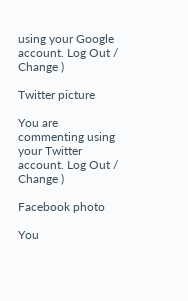using your Google account. Log Out /  Change )

Twitter picture

You are commenting using your Twitter account. Log Out /  Change )

Facebook photo

You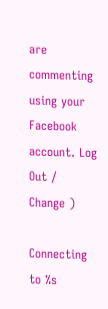are commenting using your Facebook account. Log Out /  Change )

Connecting to %s